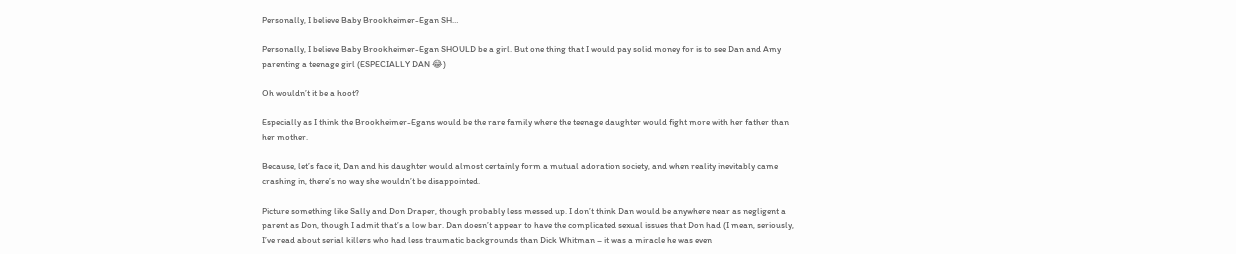Personally, I believe Baby Brookheimer-Egan SH…

Personally, I believe Baby Brookheimer-Egan SHOULD be a girl. But one thing that I would pay solid money for is to see Dan and Amy parenting a teenage girl (ESPECIALLY DAN 😂)

Oh wouldn’t it be a hoot?

Especially as I think the Brookheimer-Egans would be the rare family where the teenage daughter would fight more with her father than her mother.

Because, let’s face it, Dan and his daughter would almost certainly form a mutual adoration society, and when reality inevitably came crashing in, there’s no way she wouldn’t be disappointed.

Picture something like Sally and Don Draper, though probably less messed up. I don’t think Dan would be anywhere near as negligent a parent as Don, though I admit that’s a low bar. Dan doesn’t appear to have the complicated sexual issues that Don had (I mean, seriously, I’ve read about serial killers who had less traumatic backgrounds than Dick Whitman – it was a miracle he was even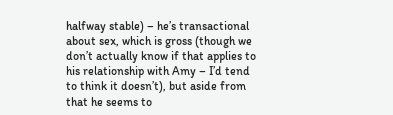halfway stable) – he’s transactional about sex, which is gross (though we don’t actually know if that applies to his relationship with Amy – I’d tend to think it doesn’t), but aside from that he seems to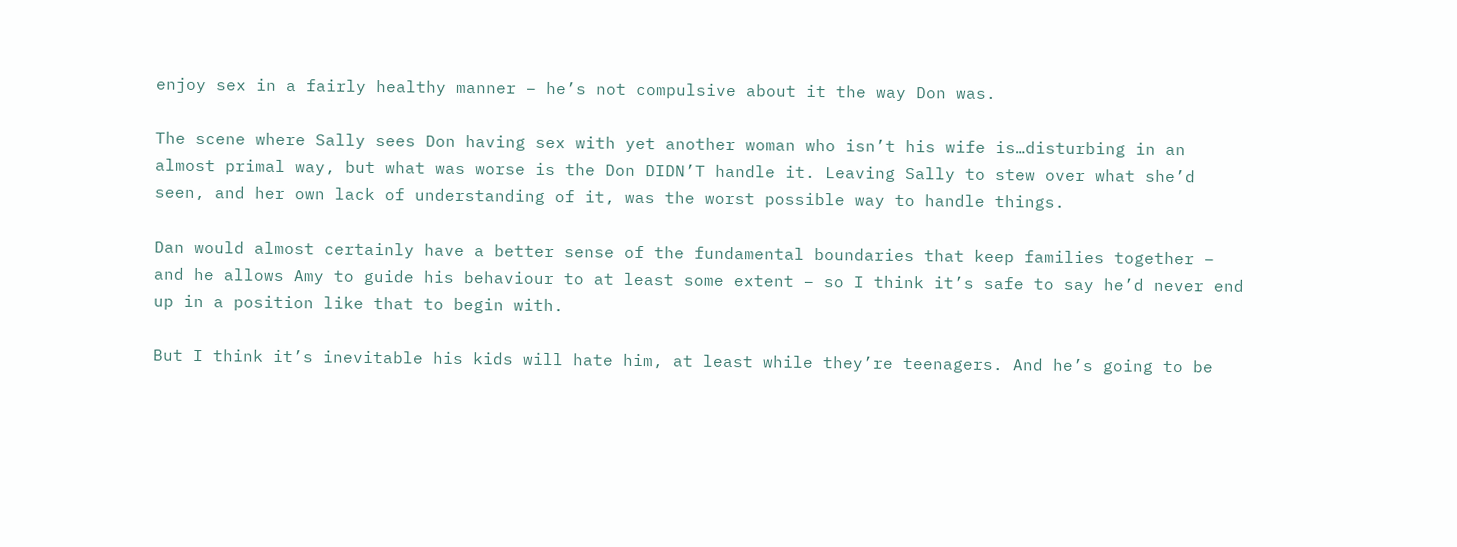enjoy sex in a fairly healthy manner – he’s not compulsive about it the way Don was.

The scene where Sally sees Don having sex with yet another woman who isn’t his wife is…disturbing in an almost primal way, but what was worse is the Don DIDN’T handle it. Leaving Sally to stew over what she’d seen, and her own lack of understanding of it, was the worst possible way to handle things.

Dan would almost certainly have a better sense of the fundamental boundaries that keep families together – and he allows Amy to guide his behaviour to at least some extent – so I think it’s safe to say he’d never end up in a position like that to begin with.

But I think it’s inevitable his kids will hate him, at least while they’re teenagers. And he’s going to be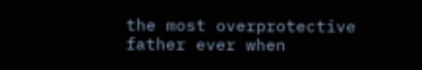the most overprotective father ever when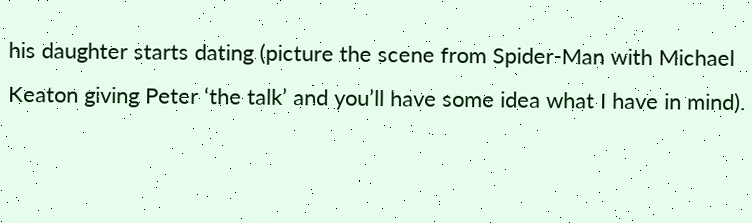his daughter starts dating (picture the scene from Spider-Man with Michael Keaton giving Peter ‘the talk’ and you’ll have some idea what I have in mind).